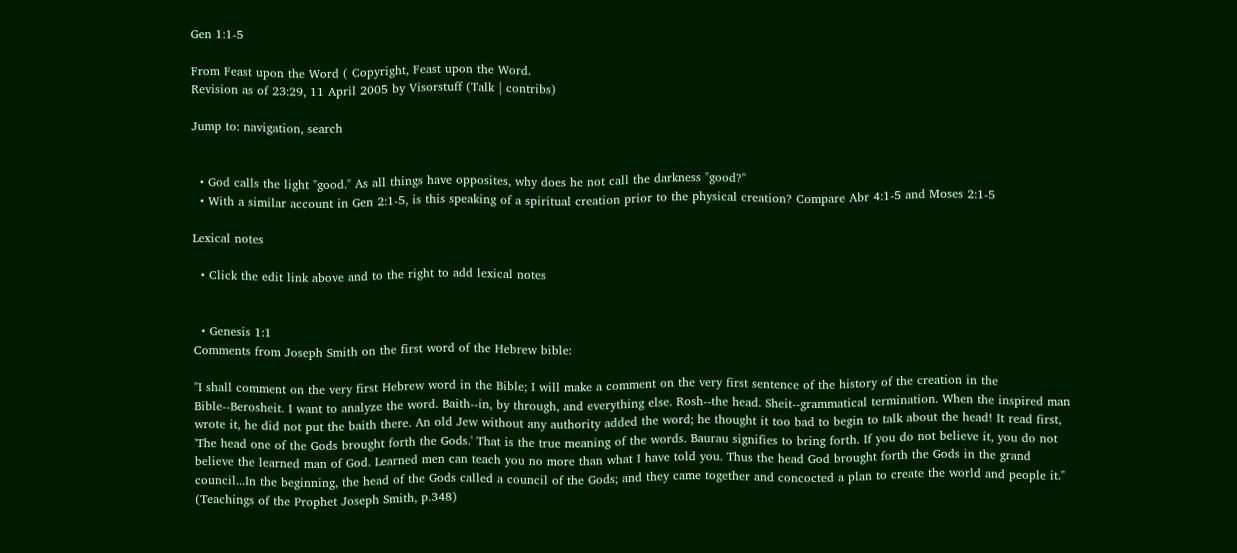Gen 1:1-5

From Feast upon the Word ( Copyright, Feast upon the Word.
Revision as of 23:29, 11 April 2005 by Visorstuff (Talk | contribs)

Jump to: navigation, search


  • God calls the light "good." As all things have opposites, why does he not call the darkness "good?"
  • With a similar account in Gen 2:1-5, is this speaking of a spiritual creation prior to the physical creation? Compare Abr 4:1-5 and Moses 2:1-5

Lexical notes

  • Click the edit link above and to the right to add lexical notes


  • Genesis 1:1
Comments from Joseph Smith on the first word of the Hebrew bible:

"I shall comment on the very first Hebrew word in the Bible; I will make a comment on the very first sentence of the history of the creation in the Bible--Berosheit. I want to analyze the word. Baith--in, by through, and everything else. Rosh--the head. Sheit--grammatical termination. When the inspired man wrote it, he did not put the baith there. An old Jew without any authority added the word; he thought it too bad to begin to talk about the head! It read first, 'The head one of the Gods brought forth the Gods.' That is the true meaning of the words. Baurau signifies to bring forth. If you do not believe it, you do not believe the learned man of God. Learned men can teach you no more than what I have told you. Thus the head God brought forth the Gods in the grand council...In the beginning, the head of the Gods called a council of the Gods; and they came together and concocted a plan to create the world and people it." (Teachings of the Prophet Joseph Smith, p.348)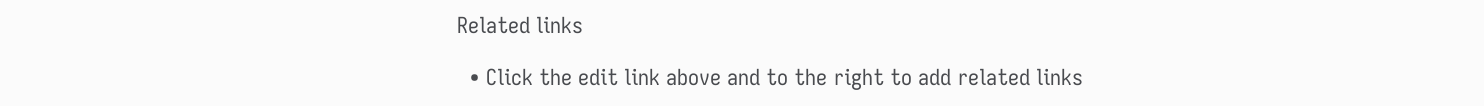Related links

  • Click the edit link above and to the right to add related links